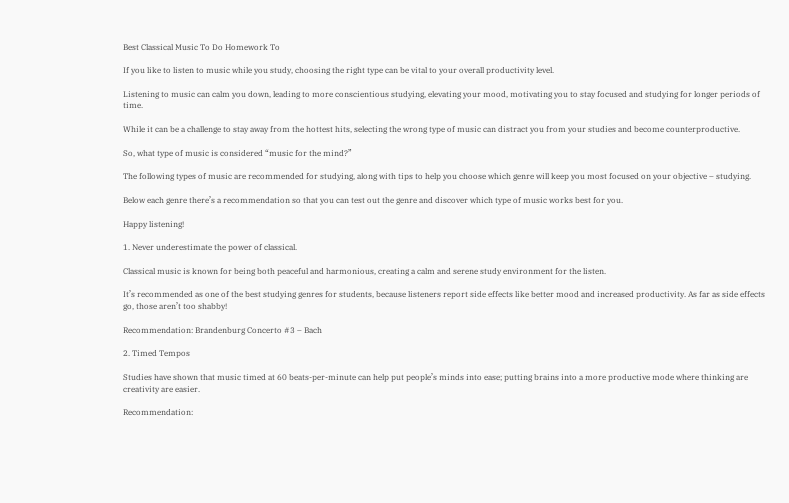Best Classical Music To Do Homework To

If you like to listen to music while you study, choosing the right type can be vital to your overall productivity level.

Listening to music can calm you down, leading to more conscientious studying, elevating your mood, motivating you to stay focused and studying for longer periods of time.

While it can be a challenge to stay away from the hottest hits, selecting the wrong type of music can distract you from your studies and become counterproductive.

So, what type of music is considered “music for the mind?”

The following types of music are recommended for studying, along with tips to help you choose which genre will keep you most focused on your objective – studying.

Below each genre there’s a recommendation so that you can test out the genre and discover which type of music works best for you.

Happy listening!

1. Never underestimate the power of classical.

Classical music is known for being both peaceful and harmonious, creating a calm and serene study environment for the listen.

It’s recommended as one of the best studying genres for students, because listeners report side effects like better mood and increased productivity. As far as side effects go, those aren’t too shabby!

Recommendation: Brandenburg Concerto #3 – Bach

2. Timed Tempos

Studies have shown that music timed at 60 beats-per-minute can help put people’s minds into ease; putting brains into a more productive mode where thinking are creativity are easier.

Recommendation: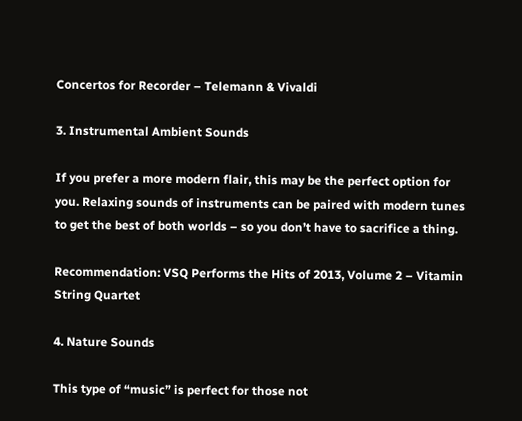Concertos for Recorder – Telemann & Vivaldi

3. Instrumental Ambient Sounds

If you prefer a more modern flair, this may be the perfect option for you. Relaxing sounds of instruments can be paired with modern tunes to get the best of both worlds – so you don’t have to sacrifice a thing.

Recommendation: VSQ Performs the Hits of 2013, Volume 2 – Vitamin String Quartet

4. Nature Sounds

This type of “music” is perfect for those not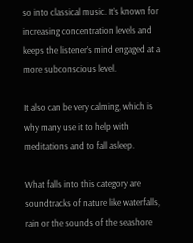so into classical music. It’s known for increasing concentration levels and keeps the listener’s mind engaged at a more subconscious level.

It also can be very calming, which is why many use it to help with meditations and to fall asleep.

What falls into this category are soundtracks of nature like waterfalls, rain or the sounds of the seashore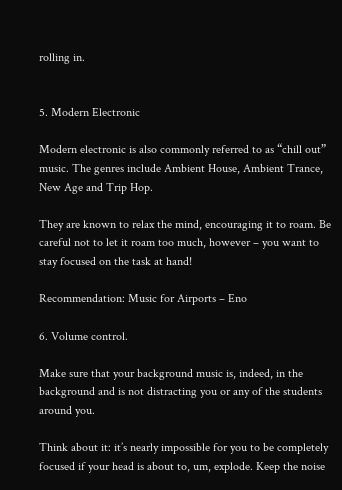rolling in.


5. Modern Electronic

Modern electronic is also commonly referred to as “chill out” music. The genres include Ambient House, Ambient Trance, New Age and Trip Hop.

They are known to relax the mind, encouraging it to roam. Be careful not to let it roam too much, however – you want to stay focused on the task at hand!

Recommendation: Music for Airports – Eno

6. Volume control.

Make sure that your background music is, indeed, in the background and is not distracting you or any of the students around you.

Think about it: it’s nearly impossible for you to be completely focused if your head is about to, um, explode. Keep the noise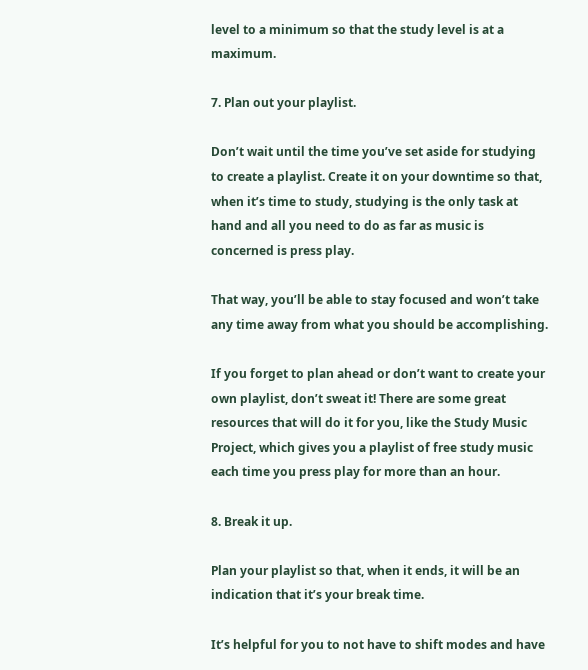level to a minimum so that the study level is at a maximum.

7. Plan out your playlist.

Don’t wait until the time you’ve set aside for studying to create a playlist. Create it on your downtime so that, when it’s time to study, studying is the only task at hand and all you need to do as far as music is concerned is press play.

That way, you’ll be able to stay focused and won’t take any time away from what you should be accomplishing.

If you forget to plan ahead or don’t want to create your own playlist, don’t sweat it! There are some great resources that will do it for you, like the Study Music Project, which gives you a playlist of free study music each time you press play for more than an hour.

8. Break it up.

Plan your playlist so that, when it ends, it will be an indication that it’s your break time.

It’s helpful for you to not have to shift modes and have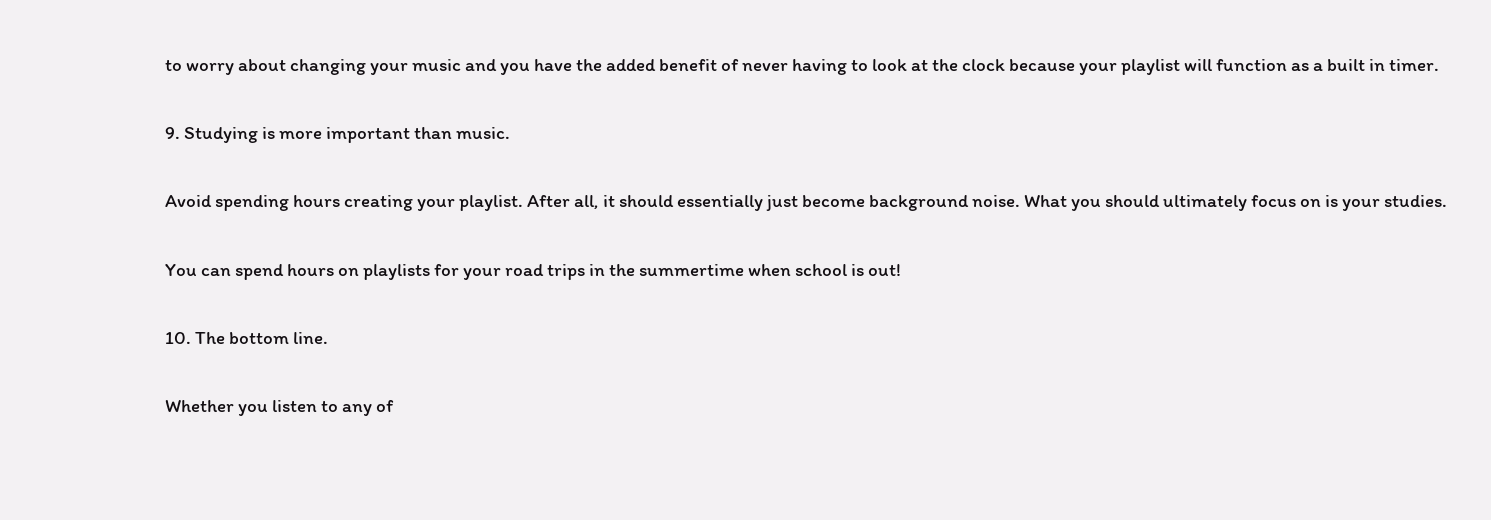to worry about changing your music and you have the added benefit of never having to look at the clock because your playlist will function as a built in timer.

9. Studying is more important than music.

Avoid spending hours creating your playlist. After all, it should essentially just become background noise. What you should ultimately focus on is your studies.

You can spend hours on playlists for your road trips in the summertime when school is out!

10. The bottom line.

Whether you listen to any of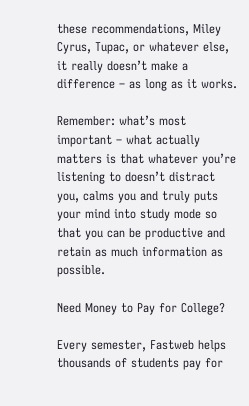these recommendations, Miley Cyrus, Tupac, or whatever else, it really doesn’t make a difference – as long as it works.

Remember: what’s most important – what actually matters is that whatever you’re listening to doesn’t distract you, calms you and truly puts your mind into study mode so that you can be productive and retain as much information as possible.

Need Money to Pay for College?

Every semester, Fastweb helps thousands of students pay for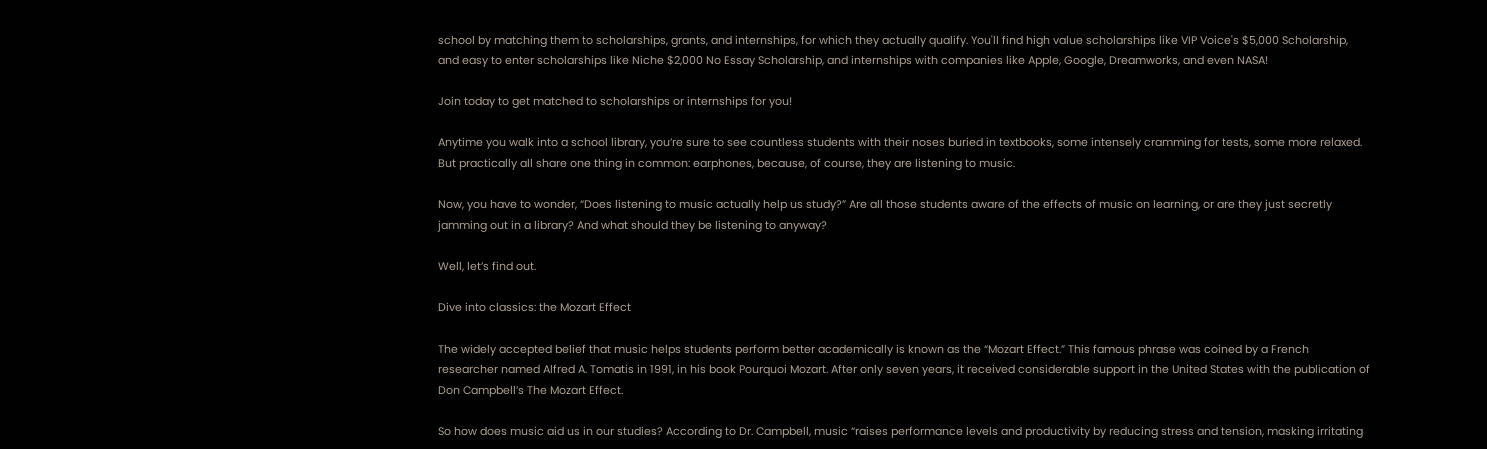school by matching them to scholarships, grants, and internships, for which they actually qualify. You'll find high value scholarships like VIP Voice's $5,000 Scholarship, and easy to enter scholarships like Niche $2,000 No Essay Scholarship, and internships with companies like Apple, Google, Dreamworks, and even NASA!

Join today to get matched to scholarships or internships for you!

Anytime you walk into a school library, you’re sure to see countless students with their noses buried in textbooks, some intensely cramming for tests, some more relaxed. But practically all share one thing in common: earphones, because, of course, they are listening to music.

Now, you have to wonder, “Does listening to music actually help us study?” Are all those students aware of the effects of music on learning, or are they just secretly jamming out in a library? And what should they be listening to anyway?

Well, let’s find out.

Dive into classics: the Mozart Effect

The widely accepted belief that music helps students perform better academically is known as the “Mozart Effect.” This famous phrase was coined by a French researcher named Alfred A. Tomatis in 1991, in his book Pourquoi Mozart. After only seven years, it received considerable support in the United States with the publication of Don Campbell’s The Mozart Effect.

So how does music aid us in our studies? According to Dr. Campbell, music “raises performance levels and productivity by reducing stress and tension, masking irritating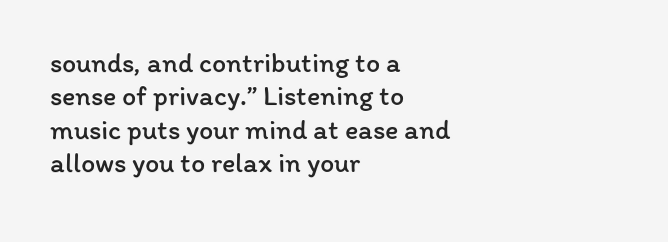sounds, and contributing to a sense of privacy.” Listening to music puts your mind at ease and allows you to relax in your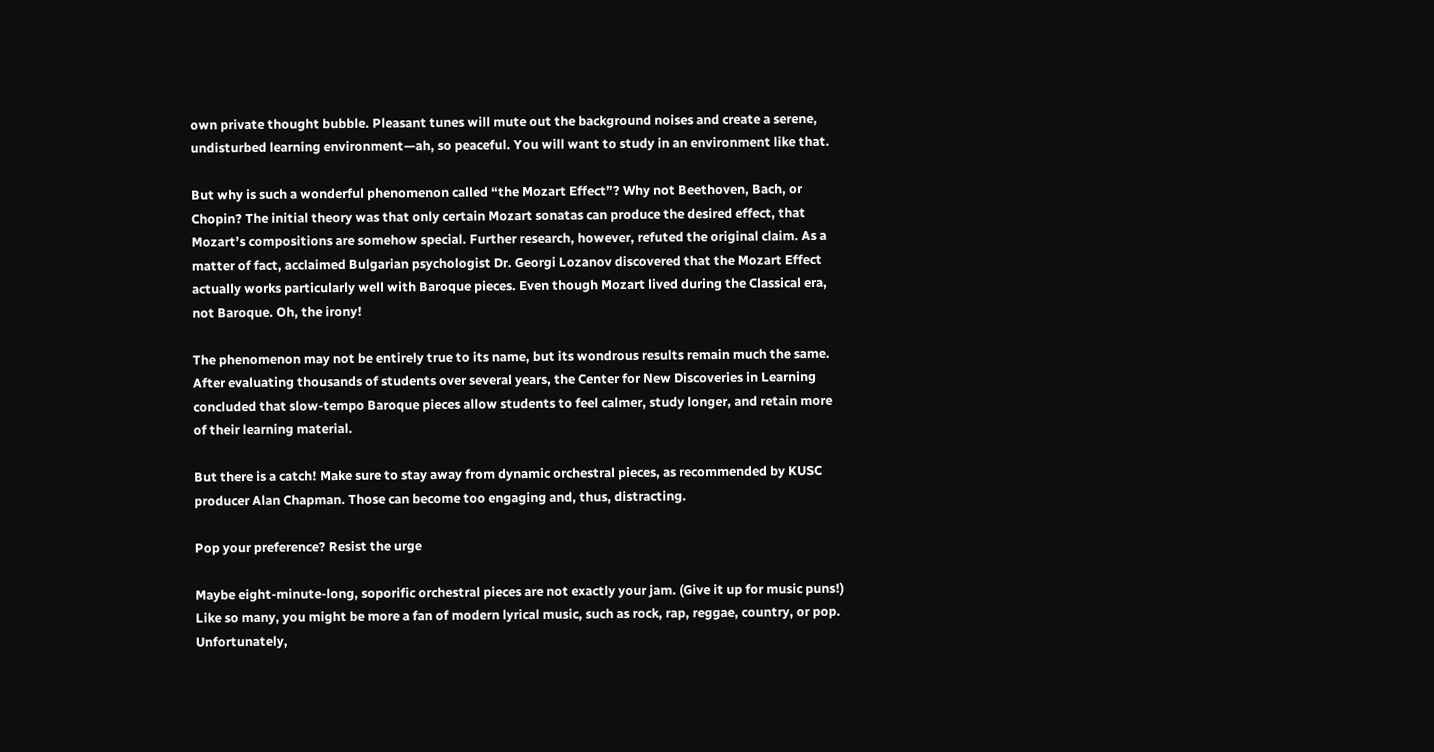own private thought bubble. Pleasant tunes will mute out the background noises and create a serene, undisturbed learning environment—ah, so peaceful. You will want to study in an environment like that.

But why is such a wonderful phenomenon called “the Mozart Effect”? Why not Beethoven, Bach, or Chopin? The initial theory was that only certain Mozart sonatas can produce the desired effect, that Mozart’s compositions are somehow special. Further research, however, refuted the original claim. As a matter of fact, acclaimed Bulgarian psychologist Dr. Georgi Lozanov discovered that the Mozart Effect actually works particularly well with Baroque pieces. Even though Mozart lived during the Classical era, not Baroque. Oh, the irony!

The phenomenon may not be entirely true to its name, but its wondrous results remain much the same. After evaluating thousands of students over several years, the Center for New Discoveries in Learning concluded that slow-tempo Baroque pieces allow students to feel calmer, study longer, and retain more of their learning material.

But there is a catch! Make sure to stay away from dynamic orchestral pieces, as recommended by KUSC producer Alan Chapman. Those can become too engaging and, thus, distracting.

Pop your preference? Resist the urge

Maybe eight-minute-long, soporific orchestral pieces are not exactly your jam. (Give it up for music puns!) Like so many, you might be more a fan of modern lyrical music, such as rock, rap, reggae, country, or pop. Unfortunately,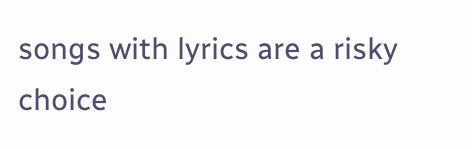songs with lyrics are a risky choice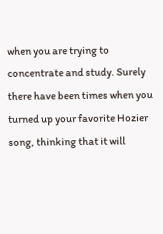when you are trying to concentrate and study. Surely there have been times when you turned up your favorite Hozier song, thinking that it will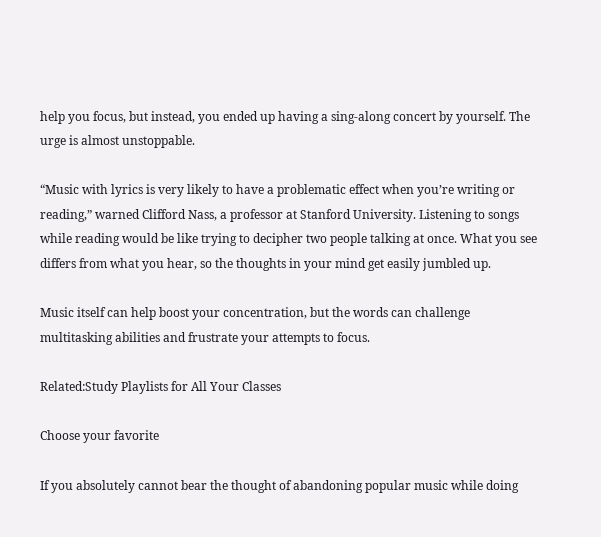help you focus, but instead, you ended up having a sing-along concert by yourself. The urge is almost unstoppable.

“Music with lyrics is very likely to have a problematic effect when you’re writing or reading,” warned Clifford Nass, a professor at Stanford University. Listening to songs while reading would be like trying to decipher two people talking at once. What you see differs from what you hear, so the thoughts in your mind get easily jumbled up.

Music itself can help boost your concentration, but the words can challenge multitasking abilities and frustrate your attempts to focus.

Related:Study Playlists for All Your Classes

Choose your favorite

If you absolutely cannot bear the thought of abandoning popular music while doing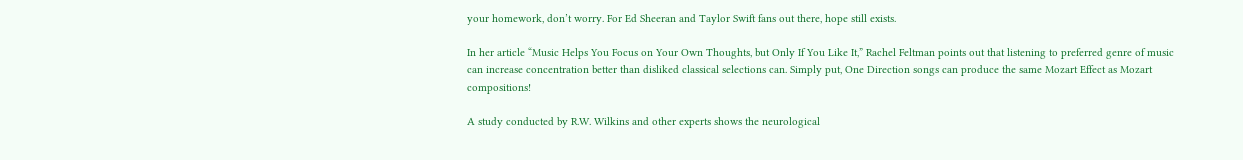your homework, don’t worry. For Ed Sheeran and Taylor Swift fans out there, hope still exists.

In her article “Music Helps You Focus on Your Own Thoughts, but Only If You Like It,” Rachel Feltman points out that listening to preferred genre of music can increase concentration better than disliked classical selections can. Simply put, One Direction songs can produce the same Mozart Effect as Mozart compositions!

A study conducted by R.W. Wilkins and other experts shows the neurological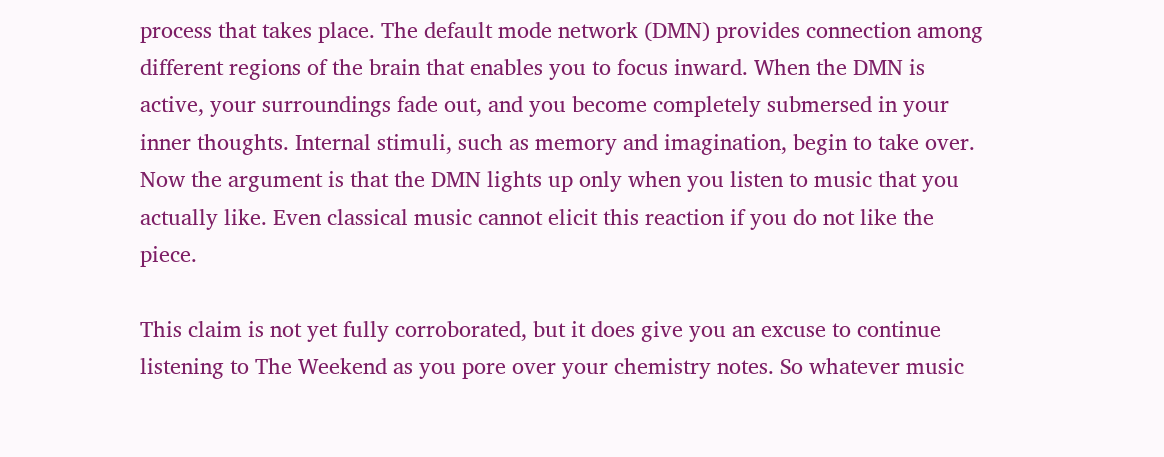process that takes place. The default mode network (DMN) provides connection among different regions of the brain that enables you to focus inward. When the DMN is active, your surroundings fade out, and you become completely submersed in your inner thoughts. Internal stimuli, such as memory and imagination, begin to take over. Now the argument is that the DMN lights up only when you listen to music that you actually like. Even classical music cannot elicit this reaction if you do not like the piece.

This claim is not yet fully corroborated, but it does give you an excuse to continue listening to The Weekend as you pore over your chemistry notes. So whatever music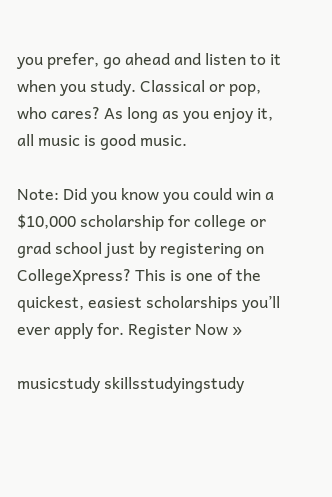you prefer, go ahead and listen to it when you study. Classical or pop, who cares? As long as you enjoy it, all music is good music.

Note: Did you know you could win a $10,000 scholarship for college or grad school just by registering on CollegeXpress? This is one of the quickest, easiest scholarships you’ll ever apply for. Register Now »

musicstudy skillsstudyingstudy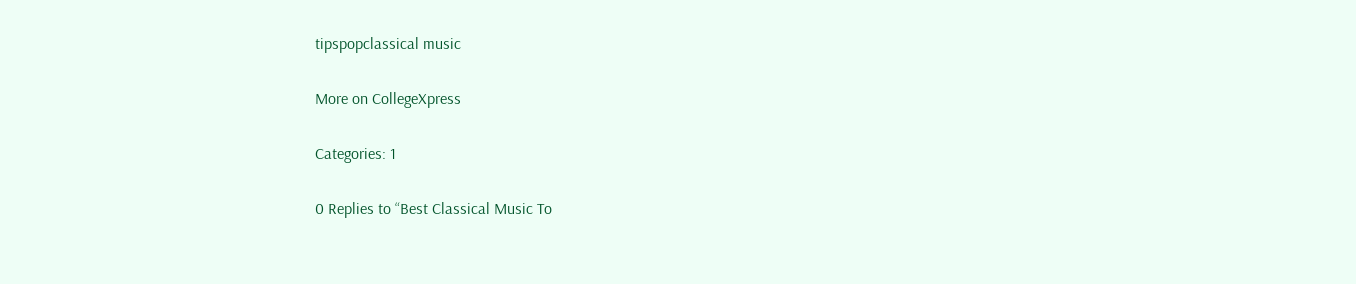tipspopclassical music

More on CollegeXpress

Categories: 1

0 Replies to “Best Classical Music To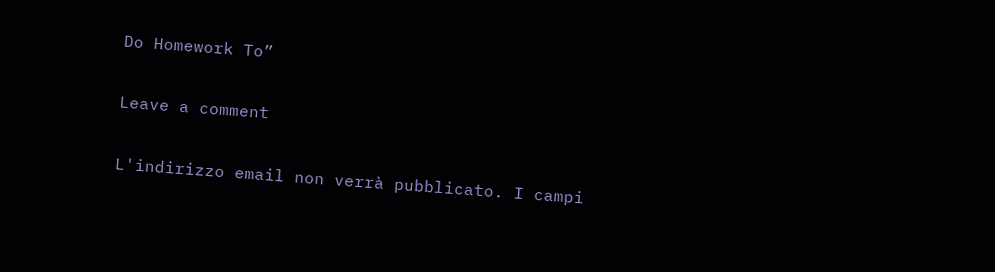Do Homework To”

Leave a comment

L'indirizzo email non verrà pubblicato. I campi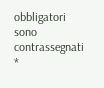obbligatori sono contrassegnati *